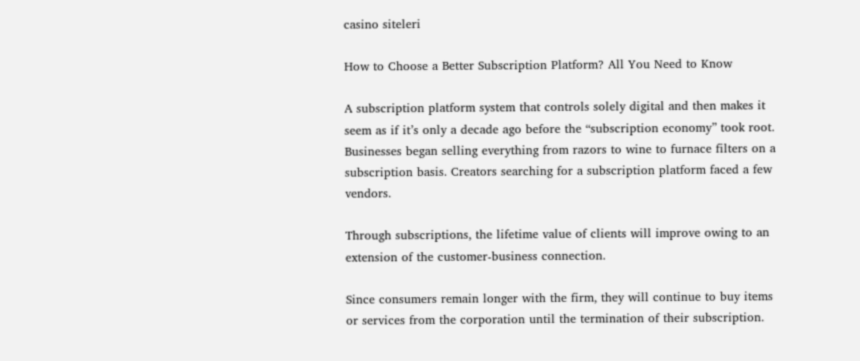casino siteleri

How to Choose a Better Subscription Platform? All You Need to Know

A subscription platform system that controls solely digital and then makes it seem as if it’s only a decade ago before the “subscription economy” took root. Businesses began selling everything from razors to wine to furnace filters on a subscription basis. Creators searching for a subscription platform faced a few vendors.

Through subscriptions, the lifetime value of clients will improve owing to an extension of the customer-business connection.

Since consumers remain longer with the firm, they will continue to buy items or services from the corporation until the termination of their subscription.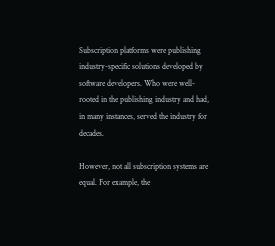Subscription platforms were publishing industry-specific solutions developed by software developers. Who were well-rooted in the publishing industry and had, in many instances, served the industry for decades.

However, not all subscription systems are equal. For example, the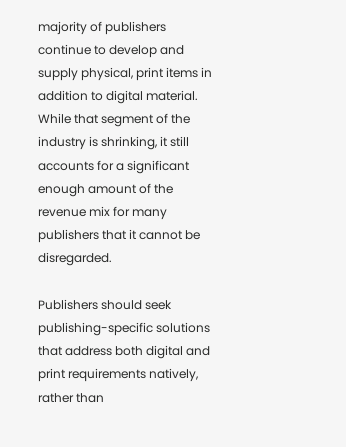majority of publishers continue to develop and supply physical, print items in addition to digital material. While that segment of the industry is shrinking, it still accounts for a significant enough amount of the revenue mix for many publishers that it cannot be disregarded.

Publishers should seek publishing-specific solutions that address both digital and print requirements natively, rather than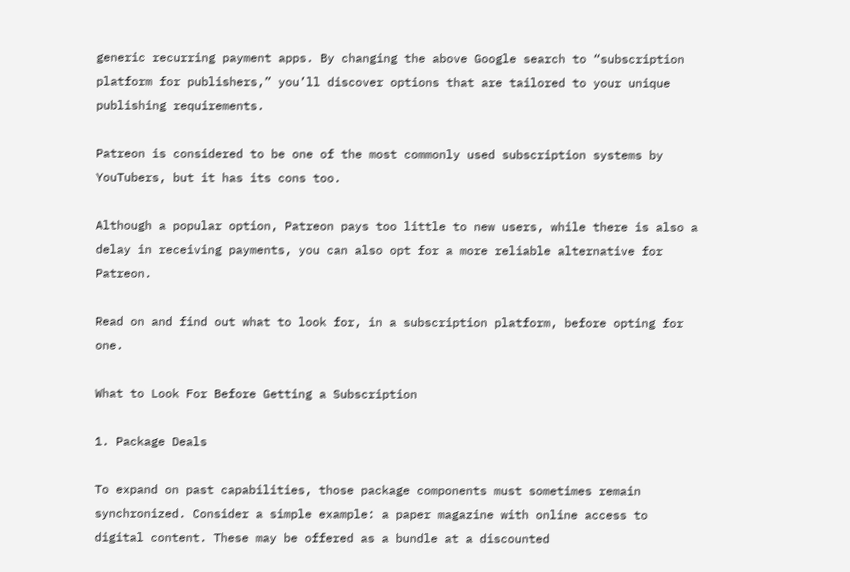generic recurring payment apps. By changing the above Google search to “subscription platform for publishers,” you’ll discover options that are tailored to your unique publishing requirements.

Patreon is considered to be one of the most commonly used subscription systems by YouTubers, but it has its cons too.

Although a popular option, Patreon pays too little to new users, while there is also a delay in receiving payments, you can also opt for a more reliable alternative for Patreon.

Read on and find out what to look for, in a subscription platform, before opting for one.

What to Look For Before Getting a Subscription

1. Package Deals

To expand on past capabilities, those package components must sometimes remain synchronized. Consider a simple example: a paper magazine with online access to digital content. These may be offered as a bundle at a discounted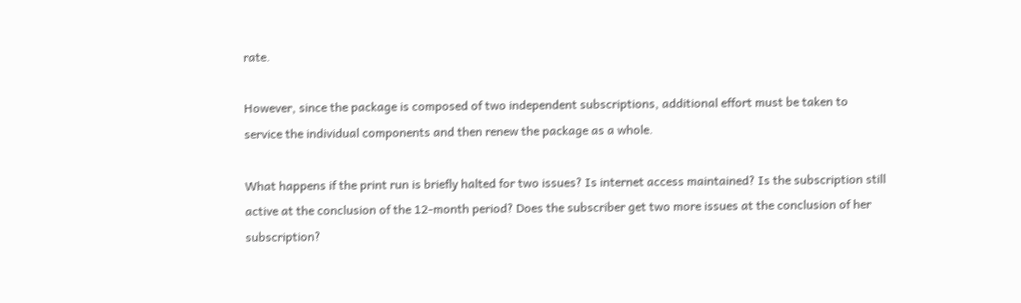rate.

However, since the package is composed of two independent subscriptions, additional effort must be taken to service the individual components and then renew the package as a whole.

What happens if the print run is briefly halted for two issues? Is internet access maintained? Is the subscription still active at the conclusion of the 12-month period? Does the subscriber get two more issues at the conclusion of her subscription?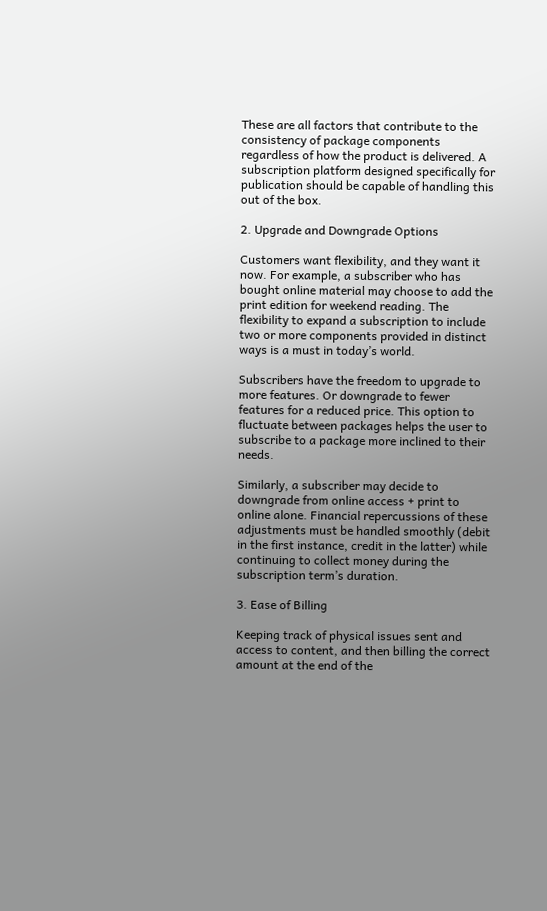These are all factors that contribute to the consistency of package components regardless of how the product is delivered. A subscription platform designed specifically for publication should be capable of handling this out of the box.

2. Upgrade and Downgrade Options

Customers want flexibility, and they want it now. For example, a subscriber who has bought online material may choose to add the print edition for weekend reading. The flexibility to expand a subscription to include two or more components provided in distinct ways is a must in today’s world.

Subscribers have the freedom to upgrade to more features. Or downgrade to fewer features for a reduced price. This option to fluctuate between packages helps the user to subscribe to a package more inclined to their needs.

Similarly, a subscriber may decide to downgrade from online access + print to online alone. Financial repercussions of these adjustments must be handled smoothly (debit in the first instance, credit in the latter) while continuing to collect money during the subscription term’s duration.

3. Ease of Billing

Keeping track of physical issues sent and access to content, and then billing the correct amount at the end of the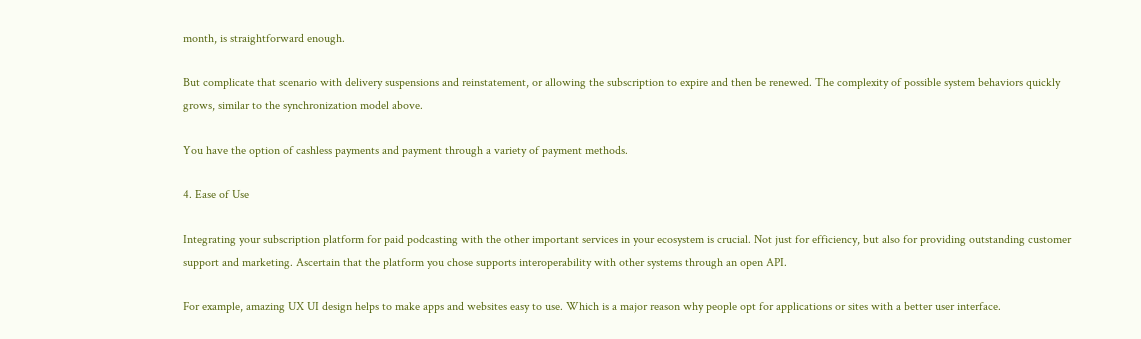month, is straightforward enough.

But complicate that scenario with delivery suspensions and reinstatement, or allowing the subscription to expire and then be renewed. The complexity of possible system behaviors quickly grows, similar to the synchronization model above.

You have the option of cashless payments and payment through a variety of payment methods.

4. Ease of Use

Integrating your subscription platform for paid podcasting with the other important services in your ecosystem is crucial. Not just for efficiency, but also for providing outstanding customer support and marketing. Ascertain that the platform you chose supports interoperability with other systems through an open API.

For example, amazing UX UI design helps to make apps and websites easy to use. Which is a major reason why people opt for applications or sites with a better user interface.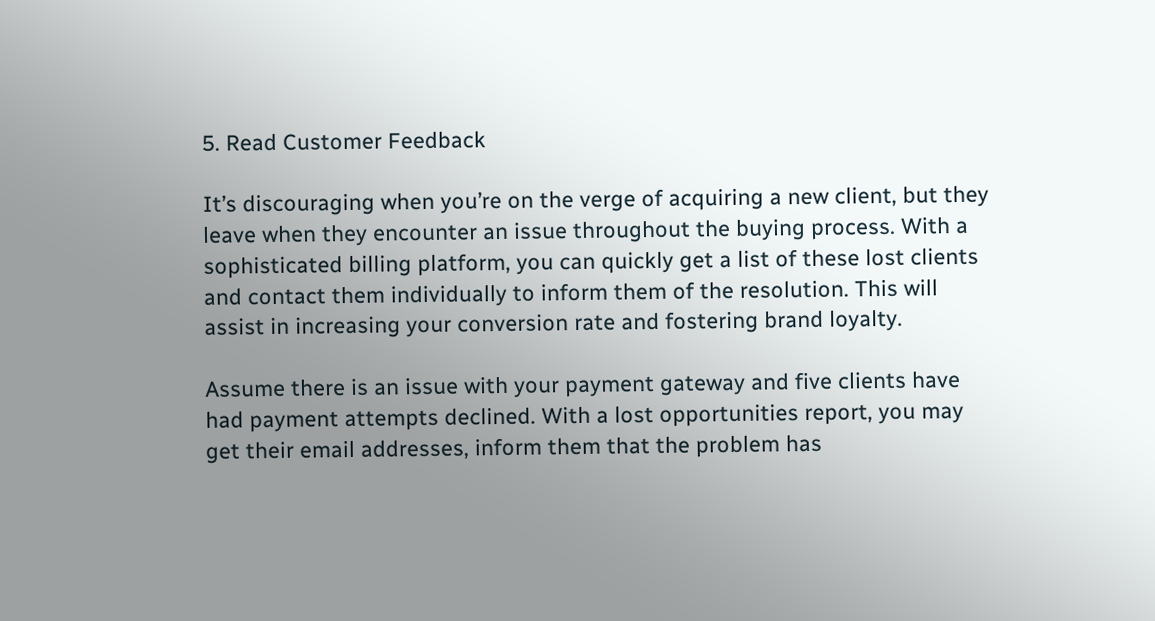5. Read Customer Feedback

It’s discouraging when you’re on the verge of acquiring a new client, but they leave when they encounter an issue throughout the buying process. With a sophisticated billing platform, you can quickly get a list of these lost clients and contact them individually to inform them of the resolution. This will assist in increasing your conversion rate and fostering brand loyalty.

Assume there is an issue with your payment gateway and five clients have had payment attempts declined. With a lost opportunities report, you may get their email addresses, inform them that the problem has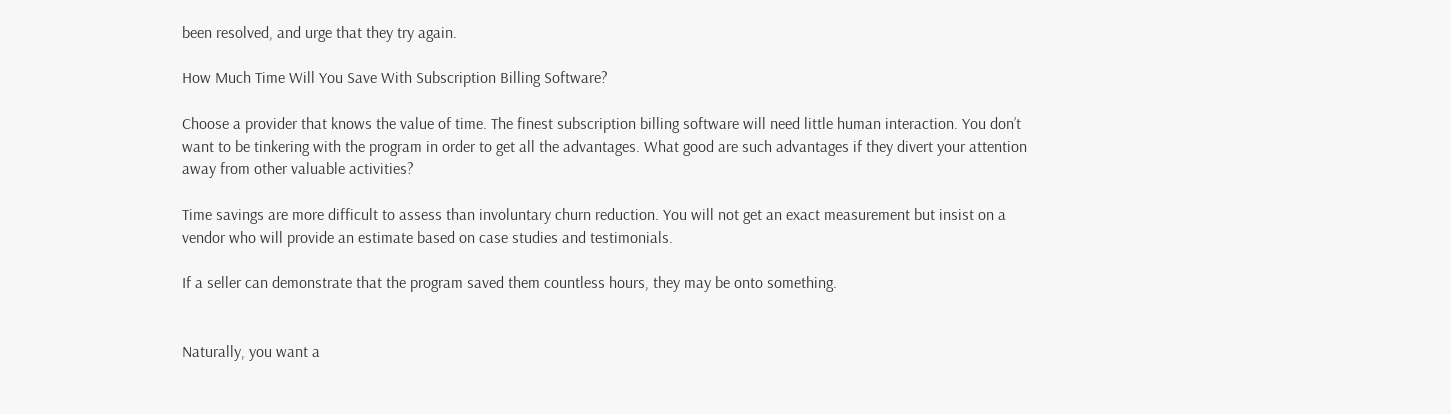been resolved, and urge that they try again.

How Much Time Will You Save With Subscription Billing Software?

Choose a provider that knows the value of time. The finest subscription billing software will need little human interaction. You don’t want to be tinkering with the program in order to get all the advantages. What good are such advantages if they divert your attention away from other valuable activities?

Time savings are more difficult to assess than involuntary churn reduction. You will not get an exact measurement but insist on a vendor who will provide an estimate based on case studies and testimonials.

If a seller can demonstrate that the program saved them countless hours, they may be onto something.


Naturally, you want a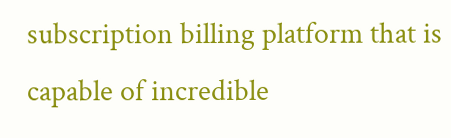subscription billing platform that is capable of incredible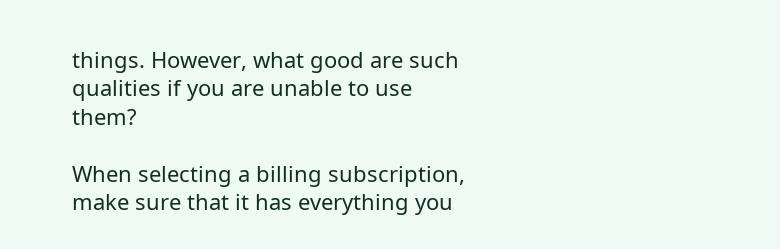things. However, what good are such qualities if you are unable to use them?

When selecting a billing subscription, make sure that it has everything you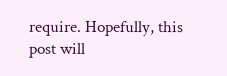require. Hopefully, this post will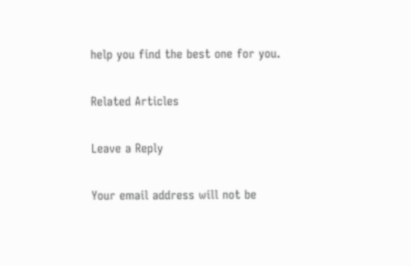help you find the best one for you.

Related Articles

Leave a Reply

Your email address will not be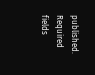published. Required fields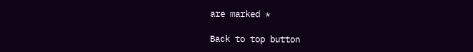are marked *

Back to top button